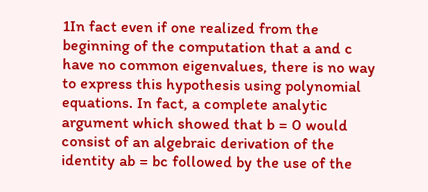1In fact even if one realized from the beginning of the computation that a and c have no common eigenvalues, there is no way to express this hypothesis using polynomial equations. In fact, a complete analytic argument which showed that b = 0 would consist of an algebraic derivation of the identity ab = bc followed by the use of the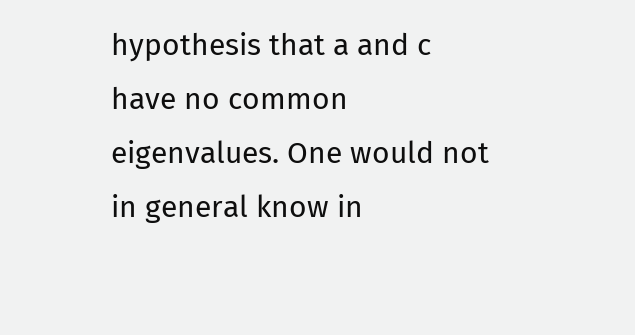hypothesis that a and c have no common eigenvalues. One would not in general know in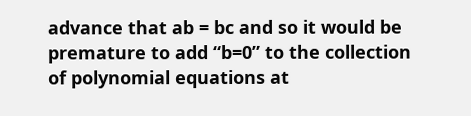advance that ab = bc and so it would be premature to add “b=0” to the collection of polynomial equations at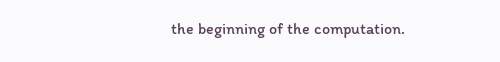the beginning of the computation.